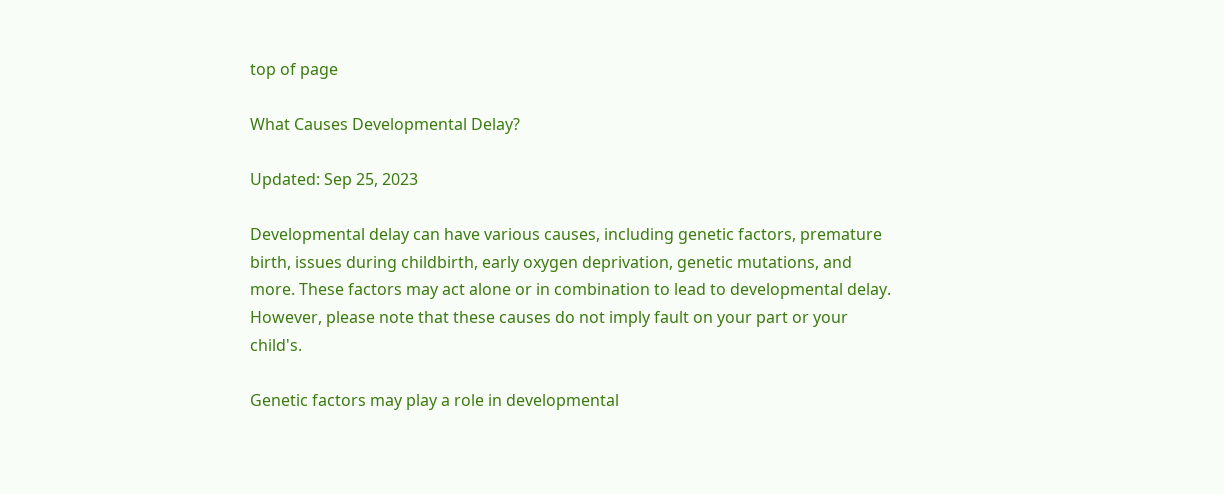top of page

What Causes Developmental Delay?

Updated: Sep 25, 2023

Developmental delay can have various causes, including genetic factors, premature birth, issues during childbirth, early oxygen deprivation, genetic mutations, and more. These factors may act alone or in combination to lead to developmental delay. However, please note that these causes do not imply fault on your part or your child's.

Genetic factors may play a role in developmental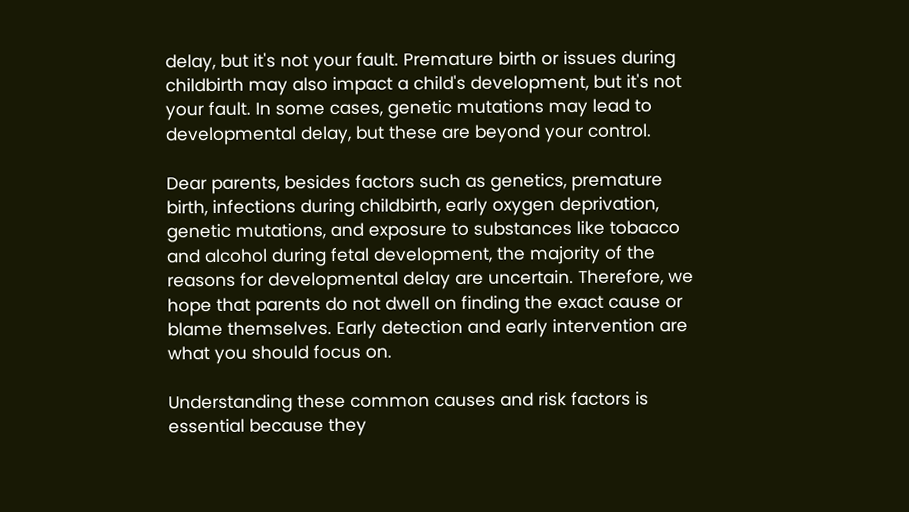delay, but it's not your fault. Premature birth or issues during childbirth may also impact a child's development, but it's not your fault. In some cases, genetic mutations may lead to developmental delay, but these are beyond your control.

Dear parents, besides factors such as genetics, premature birth, infections during childbirth, early oxygen deprivation, genetic mutations, and exposure to substances like tobacco and alcohol during fetal development, the majority of the reasons for developmental delay are uncertain. Therefore, we hope that parents do not dwell on finding the exact cause or blame themselves. Early detection and early intervention are what you should focus on.

Understanding these common causes and risk factors is essential because they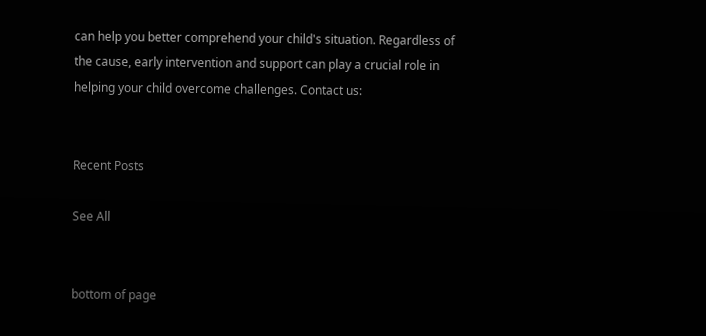can help you better comprehend your child's situation. Regardless of the cause, early intervention and support can play a crucial role in helping your child overcome challenges. Contact us:


Recent Posts

See All


bottom of page